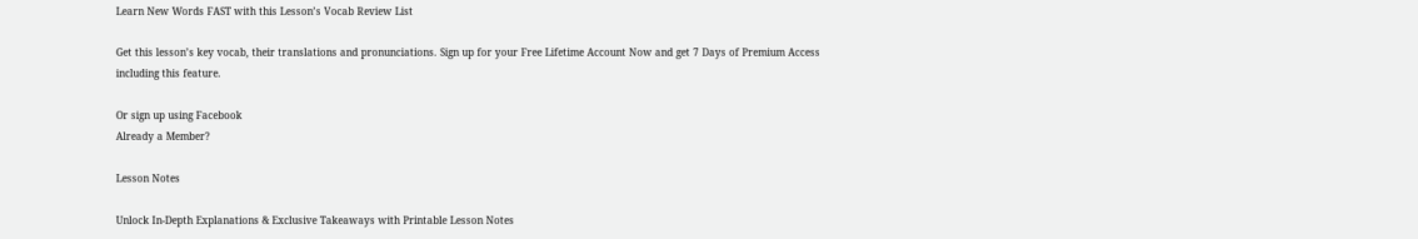Learn New Words FAST with this Lesson’s Vocab Review List

Get this lesson’s key vocab, their translations and pronunciations. Sign up for your Free Lifetime Account Now and get 7 Days of Premium Access including this feature.

Or sign up using Facebook
Already a Member?

Lesson Notes

Unlock In-Depth Explanations & Exclusive Takeaways with Printable Lesson Notes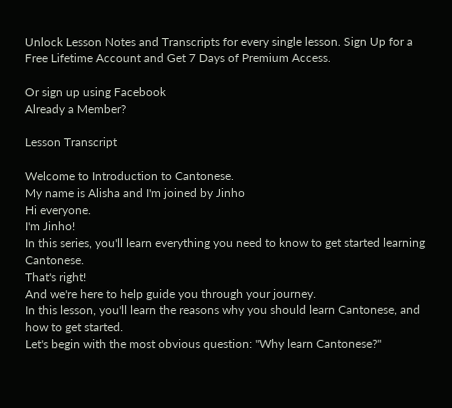Unlock Lesson Notes and Transcripts for every single lesson. Sign Up for a Free Lifetime Account and Get 7 Days of Premium Access.

Or sign up using Facebook
Already a Member?

Lesson Transcript

Welcome to Introduction to Cantonese.
My name is Alisha and I'm joined by Jinho
Hi everyone.
I'm Jinho!
In this series, you'll learn everything you need to know to get started learning Cantonese.
That's right!
And we're here to help guide you through your journey.
In this lesson, you'll learn the reasons why you should learn Cantonese, and how to get started.
Let's begin with the most obvious question: "Why learn Cantonese?"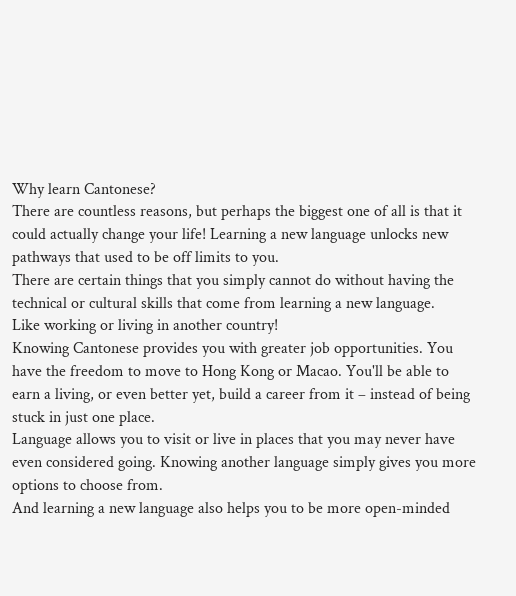Why learn Cantonese?
There are countless reasons, but perhaps the biggest one of all is that it could actually change your life! Learning a new language unlocks new pathways that used to be off limits to you.
There are certain things that you simply cannot do without having the technical or cultural skills that come from learning a new language.
Like working or living in another country!
Knowing Cantonese provides you with greater job opportunities. You have the freedom to move to Hong Kong or Macao. You'll be able to earn a living, or even better yet, build a career from it – instead of being stuck in just one place.
Language allows you to visit or live in places that you may never have even considered going. Knowing another language simply gives you more options to choose from.
And learning a new language also helps you to be more open-minded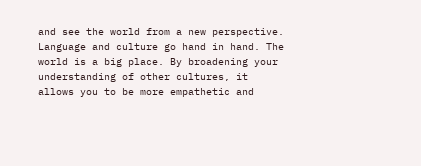and see the world from a new perspective.
Language and culture go hand in hand. The world is a big place. By broadening your understanding of other cultures, it allows you to be more empathetic and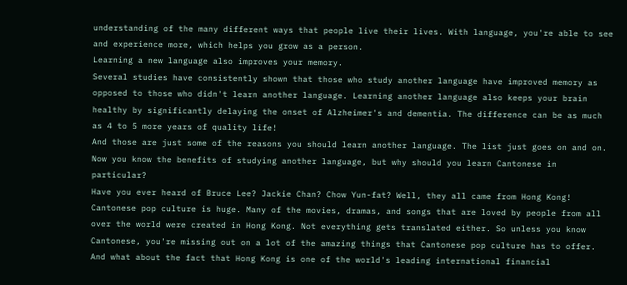understanding of the many different ways that people live their lives. With language, you're able to see and experience more, which helps you grow as a person.
Learning a new language also improves your memory.
Several studies have consistently shown that those who study another language have improved memory as opposed to those who didn't learn another language. Learning another language also keeps your brain healthy by significantly delaying the onset of Alzheimer's and dementia. The difference can be as much as 4 to 5 more years of quality life!
And those are just some of the reasons you should learn another language. The list just goes on and on.
Now you know the benefits of studying another language, but why should you learn Cantonese in particular?
Have you ever heard of Bruce Lee? Jackie Chan? Chow Yun-fat? Well, they all came from Hong Kong!
Cantonese pop culture is huge. Many of the movies, dramas, and songs that are loved by people from all over the world were created in Hong Kong. Not everything gets translated either. So unless you know Cantonese, you're missing out on a lot of the amazing things that Cantonese pop culture has to offer.
And what about the fact that Hong Kong is one of the world's leading international financial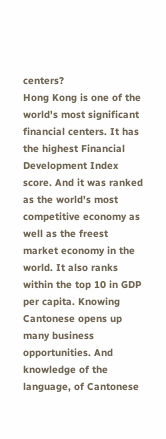centers?
Hong Kong is one of the world's most significant financial centers. It has the highest Financial Development Index score. And it was ranked as the world's most competitive economy as well as the freest market economy in the world. It also ranks within the top 10 in GDP per capita. Knowing Cantonese opens up many business opportunities. And knowledge of the language, of Cantonese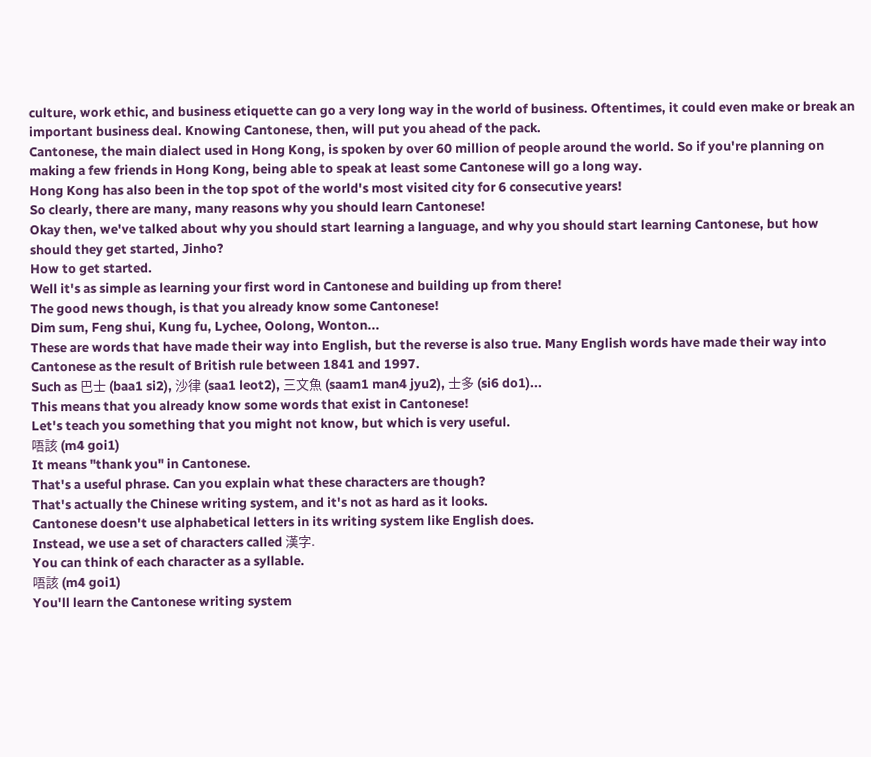culture, work ethic, and business etiquette can go a very long way in the world of business. Oftentimes, it could even make or break an important business deal. Knowing Cantonese, then, will put you ahead of the pack.
Cantonese, the main dialect used in Hong Kong, is spoken by over 60 million of people around the world. So if you're planning on making a few friends in Hong Kong, being able to speak at least some Cantonese will go a long way.
Hong Kong has also been in the top spot of the world's most visited city for 6 consecutive years!
So clearly, there are many, many reasons why you should learn Cantonese!
Okay then, we've talked about why you should start learning a language, and why you should start learning Cantonese, but how should they get started, Jinho?
How to get started.
Well it's as simple as learning your first word in Cantonese and building up from there!
The good news though, is that you already know some Cantonese!
Dim sum, Feng shui, Kung fu, Lychee, Oolong, Wonton...
These are words that have made their way into English, but the reverse is also true. Many English words have made their way into Cantonese as the result of British rule between 1841 and 1997.
Such as 巴士 (baa1 si2), 沙律 (saa1 leot2), 三文魚 (saam1 man4 jyu2), 士多 (si6 do1)...
This means that you already know some words that exist in Cantonese!
Let's teach you something that you might not know, but which is very useful.
唔該 (m4 goi1)
It means "thank you" in Cantonese.
That's a useful phrase. Can you explain what these characters are though?
That's actually the Chinese writing system, and it's not as hard as it looks.
Cantonese doesn't use alphabetical letters in its writing system like English does.
Instead, we use a set of characters called 漢字.
You can think of each character as a syllable.
唔該 (m4 goi1)
You'll learn the Cantonese writing system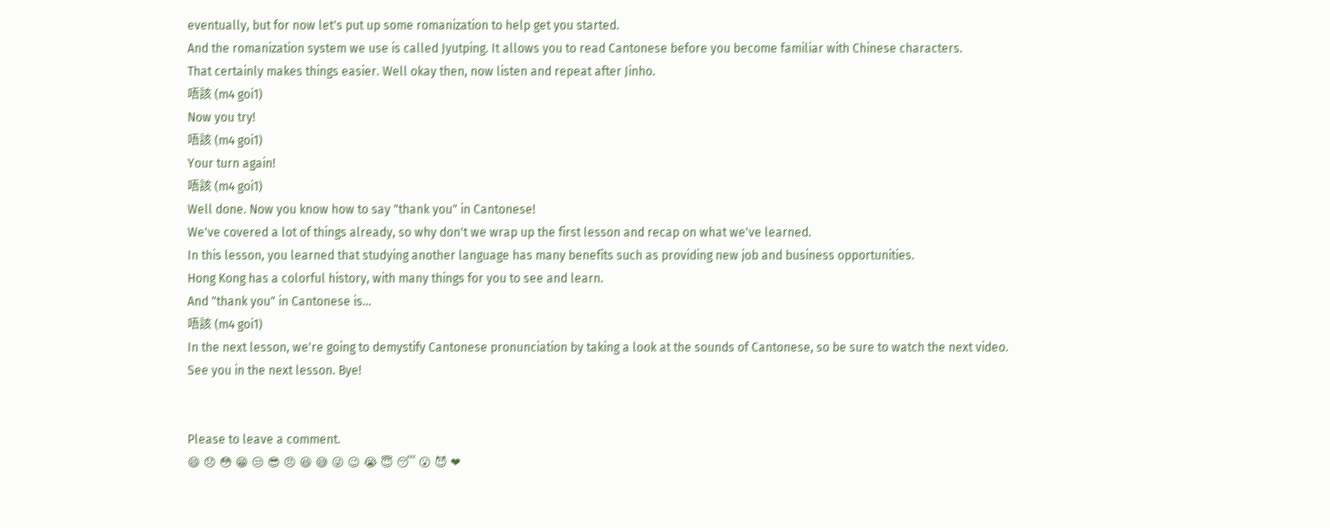eventually, but for now let's put up some romanization to help get you started.
And the romanization system we use is called Jyutping. It allows you to read Cantonese before you become familiar with Chinese characters.
That certainly makes things easier. Well okay then, now listen and repeat after Jinho.
唔該 (m4 goi1)
Now you try!
唔該 (m4 goi1)
Your turn again!
唔該 (m4 goi1)
Well done. Now you know how to say "thank you" in Cantonese!
We've covered a lot of things already, so why don't we wrap up the first lesson and recap on what we've learned.
In this lesson, you learned that studying another language has many benefits such as providing new job and business opportunities.
Hong Kong has a colorful history, with many things for you to see and learn.
And "thank you" in Cantonese is...
唔該 (m4 goi1)
In the next lesson, we're going to demystify Cantonese pronunciation by taking a look at the sounds of Cantonese, so be sure to watch the next video.
See you in the next lesson. Bye!


Please to leave a comment.
😄 😞 😳 😁 😒 😎 😠 😆 😅 😜 😉 😭 😇 😴 😮 😈 ❤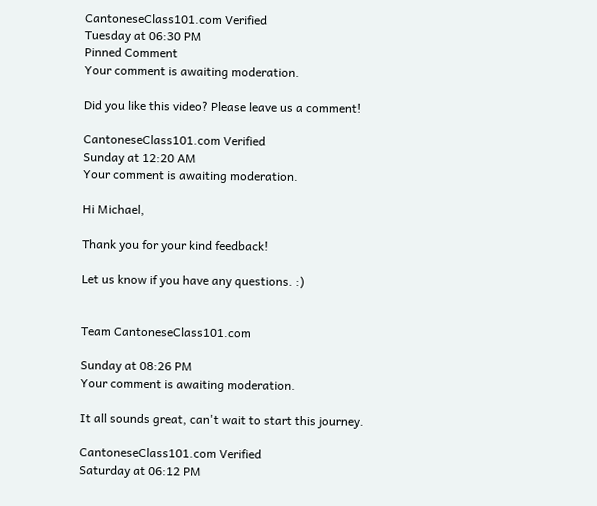CantoneseClass101.com Verified
Tuesday at 06:30 PM
Pinned Comment
Your comment is awaiting moderation.

Did you like this video? Please leave us a comment!

CantoneseClass101.com Verified
Sunday at 12:20 AM
Your comment is awaiting moderation.

Hi Michael,

Thank you for your kind feedback!

Let us know if you have any questions. :)


Team CantoneseClass101.com

Sunday at 08:26 PM
Your comment is awaiting moderation.

It all sounds great, can't wait to start this journey.

CantoneseClass101.com Verified
Saturday at 06:12 PM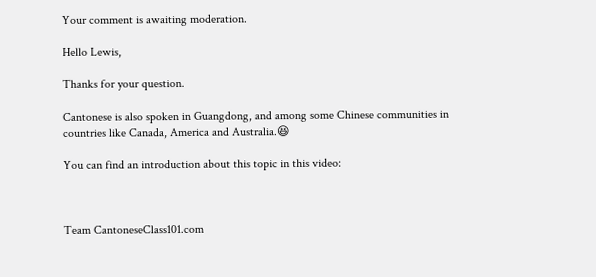Your comment is awaiting moderation.

Hello Lewis,

Thanks for your question.

Cantonese is also spoken in Guangdong, and among some Chinese communities in countries like Canada, America and Australia.😆

You can find an introduction about this topic in this video:



Team CantoneseClass101.com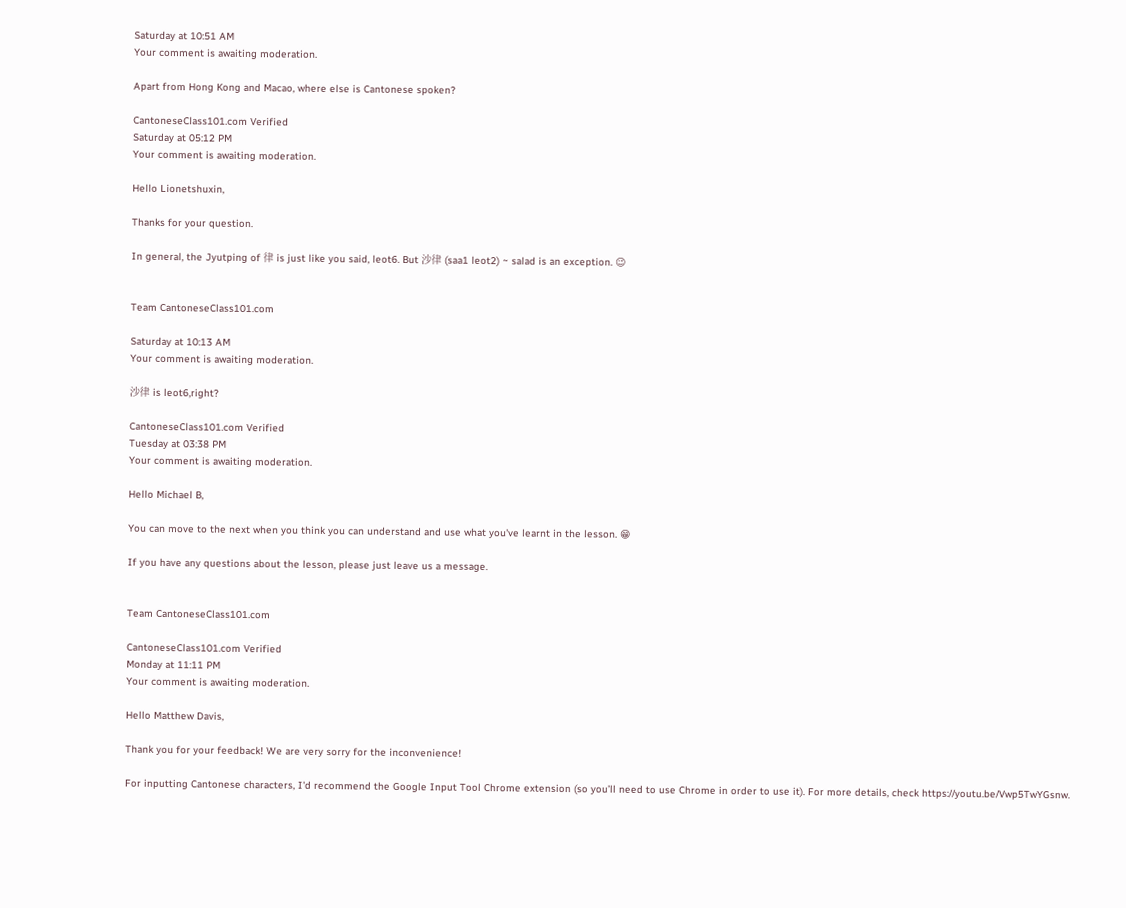Saturday at 10:51 AM
Your comment is awaiting moderation.

Apart from Hong Kong and Macao, where else is Cantonese spoken?

CantoneseClass101.com Verified
Saturday at 05:12 PM
Your comment is awaiting moderation.

Hello Lionetshuxin,

Thanks for your question.

In general, the Jyutping of 律 is just like you said, leot6. But 沙律 (saa1 leot2) ~ salad is an exception. 😉


Team CantoneseClass101.com

Saturday at 10:13 AM
Your comment is awaiting moderation.

沙律 is leot6,right?

CantoneseClass101.com Verified
Tuesday at 03:38 PM
Your comment is awaiting moderation.

Hello Michael B,

You can move to the next when you think you can understand and use what you've learnt in the lesson. 😁

If you have any questions about the lesson, please just leave us a message.


Team CantoneseClass101.com

CantoneseClass101.com Verified
Monday at 11:11 PM
Your comment is awaiting moderation.

Hello Matthew Davis,

Thank you for your feedback! We are very sorry for the inconvenience!

For inputting Cantonese characters, I'd recommend the Google Input Tool Chrome extension (so you’ll need to use Chrome in order to use it). For more details, check https://youtu.be/Vwp5TwYGsnw.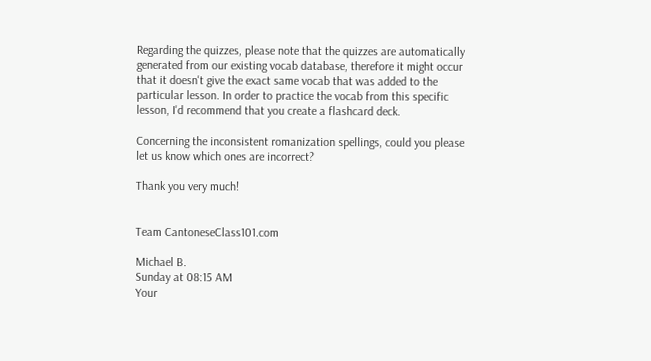Regarding the quizzes, please note that the quizzes are automatically generated from our existing vocab database, therefore it might occur that it doesn't give the exact same vocab that was added to the particular lesson. In order to practice the vocab from this specific lesson, I'd recommend that you create a flashcard deck.

Concerning the inconsistent romanization spellings, could you please let us know which ones are incorrect?

Thank you very much!


Team CantoneseClass101.com

Michael B.
Sunday at 08:15 AM
Your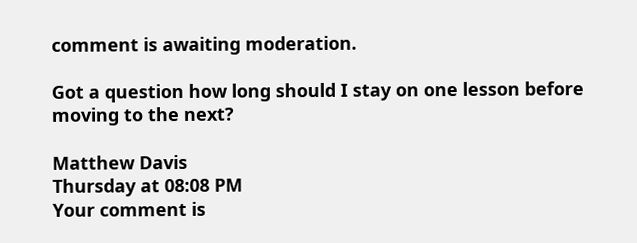comment is awaiting moderation.

Got a question how long should I stay on one lesson before moving to the next?

Matthew Davis
Thursday at 08:08 PM
Your comment is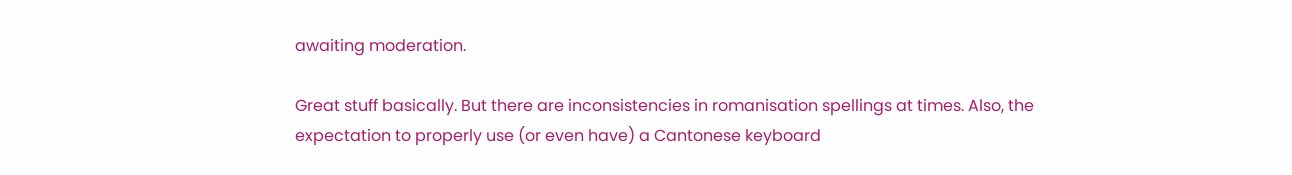awaiting moderation.

Great stuff basically. But there are inconsistencies in romanisation spellings at times. Also, the expectation to properly use (or even have) a Cantonese keyboard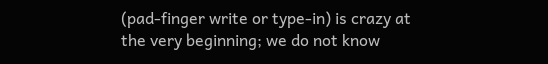(pad-finger write or type-in) is crazy at the very beginning; we do not know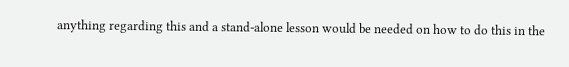anything regarding this and a stand-alone lesson would be needed on how to do this in the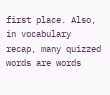first place. Also, in vocabulary recap, many quizzed words are words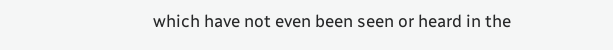which have not even been seen or heard in the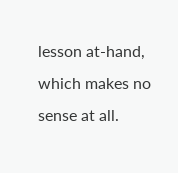lesson at-hand, which makes no sense at all.